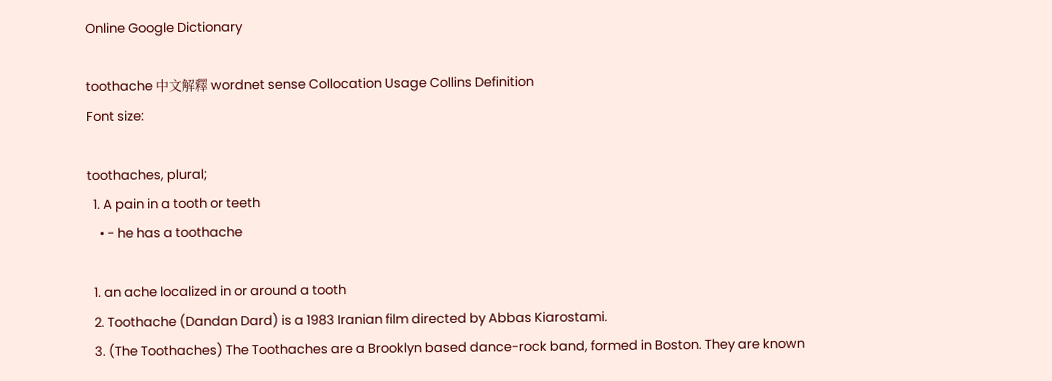Online Google Dictionary

toothache 中文解釋 wordnet sense Collocation Usage Collins Definition
Font size:

toothaches, plural;
  1. A pain in a tooth or teeth
    • - he has a toothache

  1. an ache localized in or around a tooth
  2. Toothache (Dandan Dard) is a 1983 Iranian film directed by Abbas Kiarostami.
  3. (The Toothaches) The Toothaches are a Brooklyn based dance-rock band, formed in Boston. They are known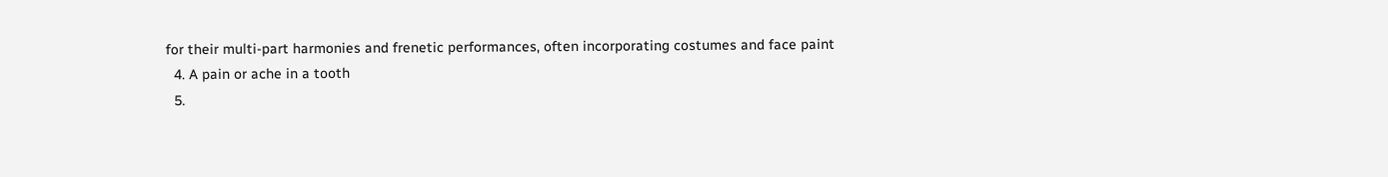for their multi-part harmonies and frenetic performances, often incorporating costumes and face paint
  4. A pain or ache in a tooth
  5.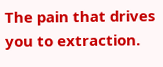The pain that drives you to extraction.